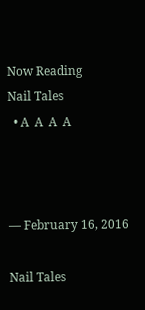Now Reading
Nail Tales
  • A  A  A  A



— February 16, 2016

Nail Tales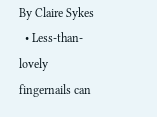By Claire Sykes
  • Less-than-lovely fingernails can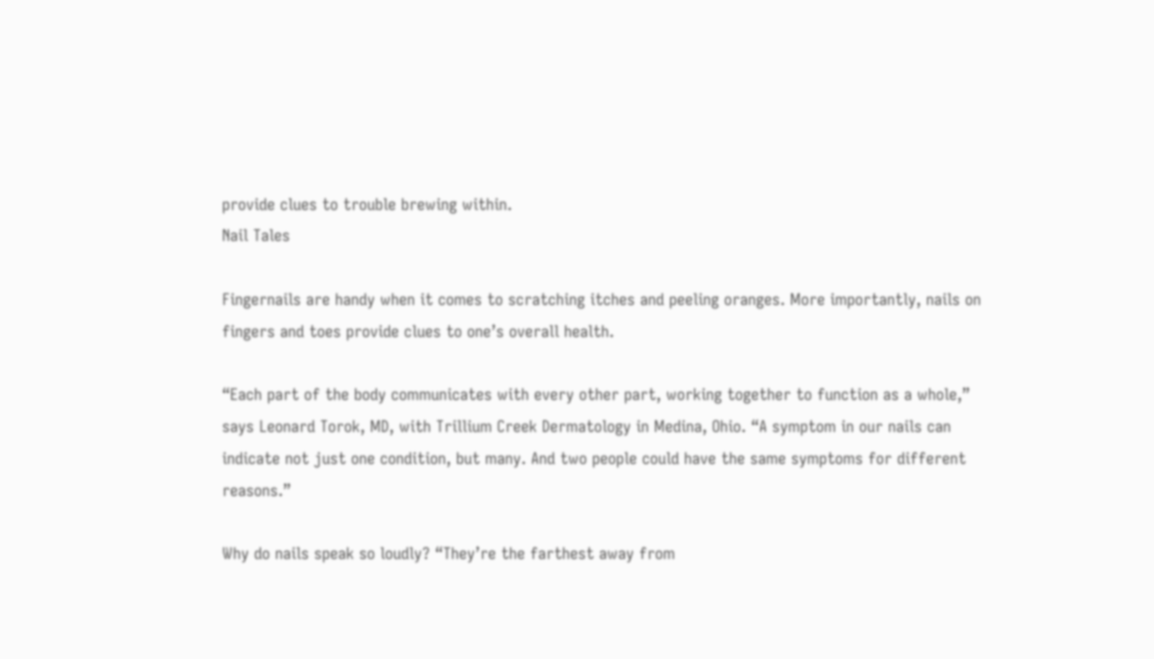provide clues to trouble brewing within.
Nail Tales

Fingernails are handy when it comes to scratching itches and peeling oranges. More importantly, nails on fingers and toes provide clues to one’s overall health.

“Each part of the body communicates with every other part, working together to function as a whole,” says Leonard Torok, MD, with Trillium Creek Dermatology in Medina, Ohio. “A symptom in our nails can indicate not just one condition, but many. And two people could have the same symptoms for different reasons.”

Why do nails speak so loudly? “They’re the farthest away from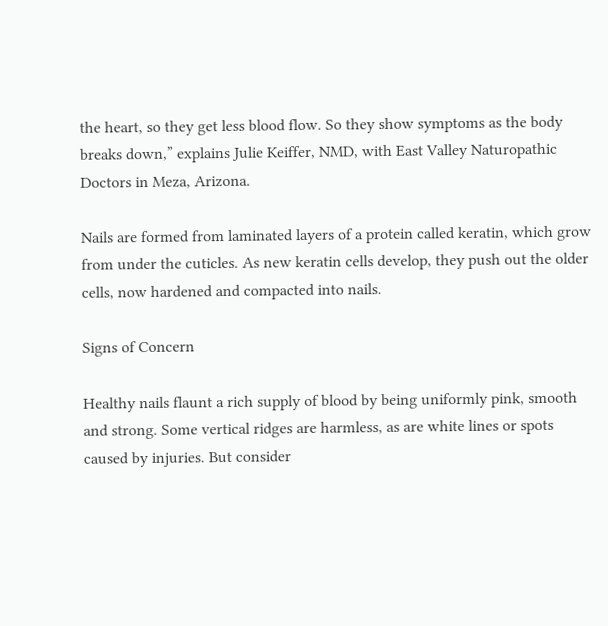the heart, so they get less blood flow. So they show symptoms as the body breaks down,” explains Julie Keiffer, NMD, with East Valley Naturopathic Doctors in Meza, Arizona.

Nails are formed from laminated layers of a protein called keratin, which grow from under the cuticles. As new keratin cells develop, they push out the older cells, now hardened and compacted into nails.

Signs of Concern

Healthy nails flaunt a rich supply of blood by being uniformly pink, smooth and strong. Some vertical ridges are harmless, as are white lines or spots caused by injuries. But consider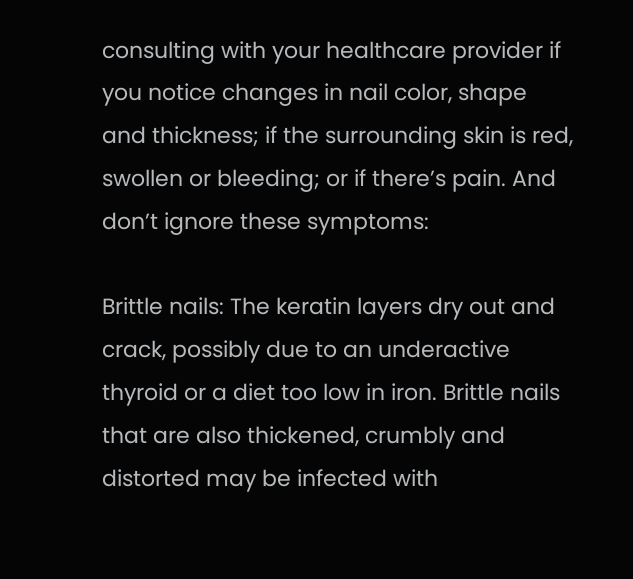consulting with your healthcare provider if you notice changes in nail color, shape and thickness; if the surrounding skin is red, swollen or bleeding; or if there’s pain. And don’t ignore these symptoms:

Brittle nails: The keratin layers dry out and crack, possibly due to an underactive thyroid or a diet too low in iron. Brittle nails that are also thickened, crumbly and distorted may be infected with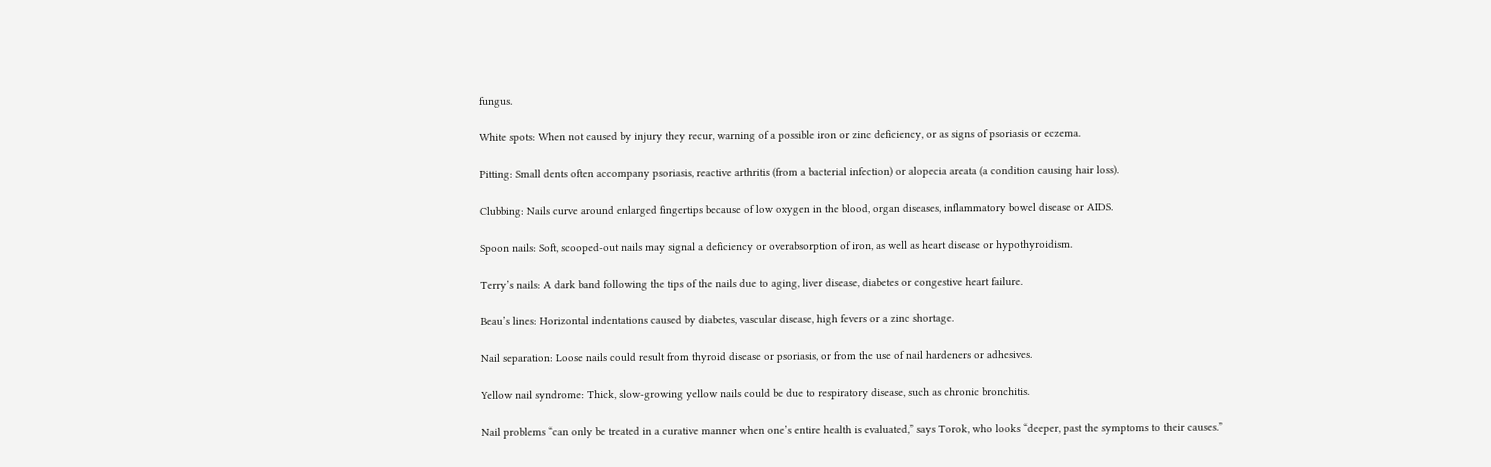fungus.

White spots: When not caused by injury they recur, warning of a possible iron or zinc deficiency, or as signs of psoriasis or eczema.

Pitting: Small dents often accompany psoriasis, reactive arthritis (from a bacterial infection) or alopecia areata (a condition causing hair loss).

Clubbing: Nails curve around enlarged fingertips because of low oxygen in the blood, organ diseases, inflammatory bowel disease or AIDS.

Spoon nails: Soft, scooped-out nails may signal a deficiency or overabsorption of iron, as well as heart disease or hypothyroidism.

Terry’s nails: A dark band following the tips of the nails due to aging, liver disease, diabetes or congestive heart failure.

Beau’s lines: Horizontal indentations caused by diabetes, vascular disease, high fevers or a zinc shortage.

Nail separation: Loose nails could result from thyroid disease or psoriasis, or from the use of nail hardeners or adhesives.

Yellow nail syndrome: Thick, slow-growing yellow nails could be due to respiratory disease, such as chronic bronchitis.

Nail problems “can only be treated in a curative manner when one’s entire health is evaluated,” says Torok, who looks “deeper, past the symptoms to their causes.”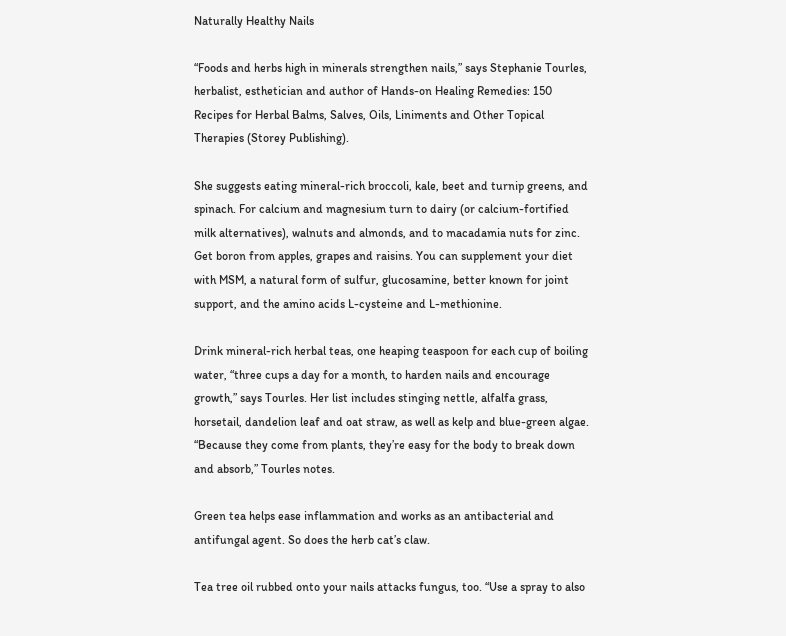Naturally Healthy Nails

“Foods and herbs high in minerals strengthen nails,” says Stephanie Tourles, herbalist, esthetician and author of Hands-on Healing Remedies: 150 Recipes for Herbal Balms, Salves, Oils, Liniments and Other Topical Therapies (Storey Publishing).

She suggests eating mineral-rich broccoli, kale, beet and turnip greens, and spinach. For calcium and magnesium turn to dairy (or calcium-fortified milk alternatives), walnuts and almonds, and to macadamia nuts for zinc. Get boron from apples, grapes and raisins. You can supplement your diet with MSM, a natural form of sulfur, glucosamine, better known for joint support, and the amino acids L-cysteine and L-methionine.

Drink mineral-rich herbal teas, one heaping teaspoon for each cup of boiling water, “three cups a day for a month, to harden nails and encourage growth,” says Tourles. Her list includes stinging nettle, alfalfa grass, horsetail, dandelion leaf and oat straw, as well as kelp and blue-green algae. “Because they come from plants, they’re easy for the body to break down and absorb,” Tourles notes.

Green tea helps ease inflammation and works as an antibacterial and antifungal agent. So does the herb cat’s claw.

Tea tree oil rubbed onto your nails attacks fungus, too. “Use a spray to also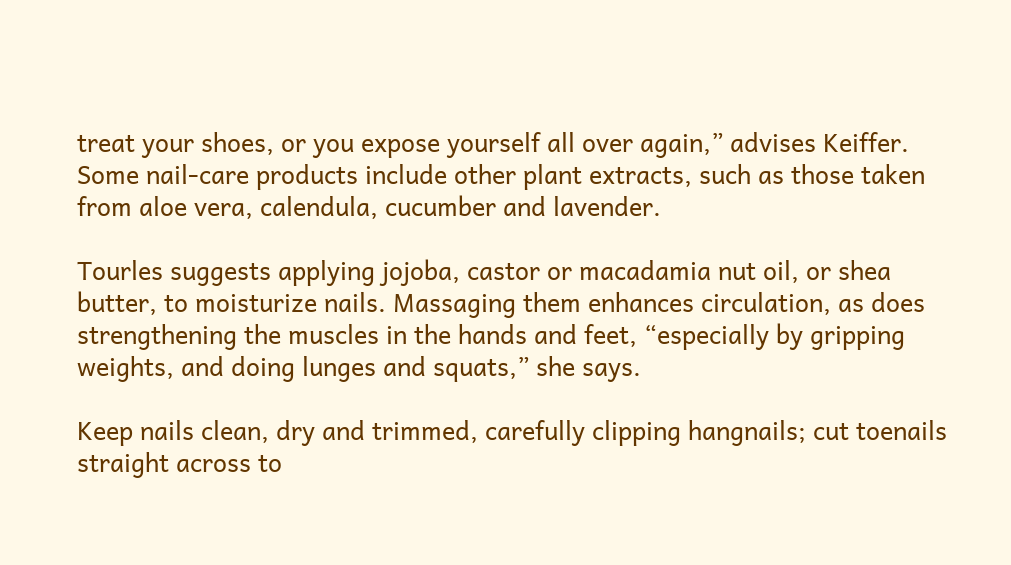treat your shoes, or you expose yourself all over again,” advises Keiffer. Some nail-care products include other plant extracts, such as those taken from aloe vera, calendula, cucumber and lavender.

Tourles suggests applying jojoba, castor or macadamia nut oil, or shea butter, to moisturize nails. Massaging them enhances circulation, as does strengthening the muscles in the hands and feet, “especially by gripping weights, and doing lunges and squats,” she says.

Keep nails clean, dry and trimmed, carefully clipping hangnails; cut toenails straight across to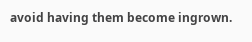avoid having them become ingrown.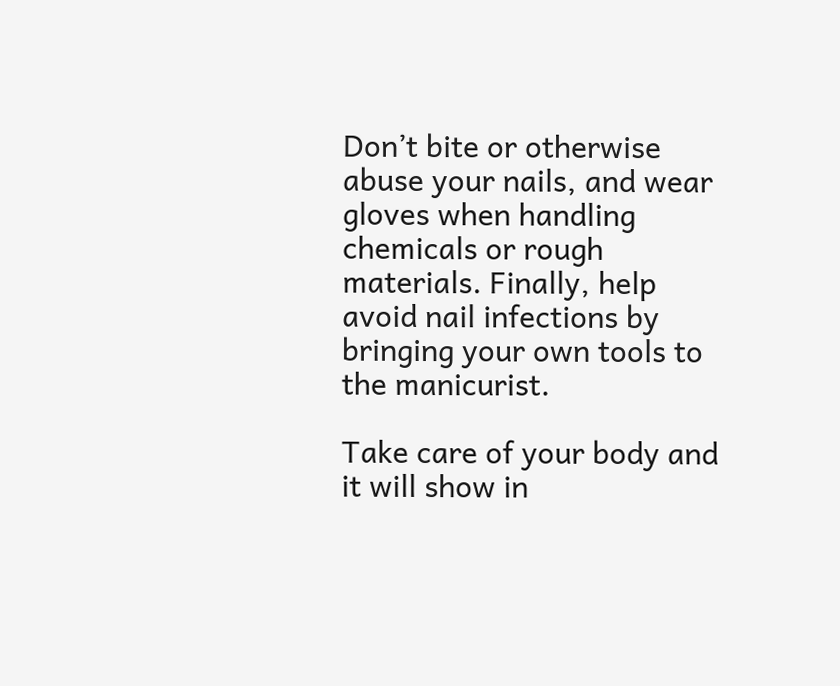Don’t bite or otherwise abuse your nails, and wear gloves when handling chemicals or rough materials. Finally, help avoid nail infections by bringing your own tools to the manicurist.

Take care of your body and it will show in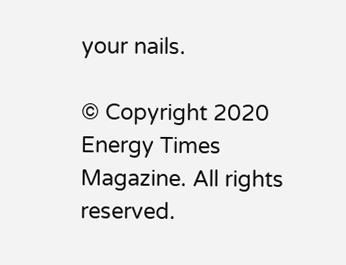your nails.

© Copyright 2020 Energy Times Magazine. All rights reserved.